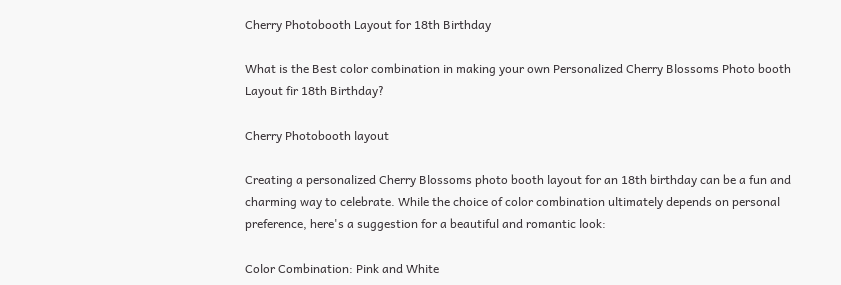Cherry Photobooth Layout for 18th Birthday

What is the Best color combination in making your own Personalized Cherry Blossoms Photo booth Layout fir 18th Birthday?

Cherry Photobooth layout

Creating a personalized Cherry Blossoms photo booth layout for an 18th birthday can be a fun and charming way to celebrate. While the choice of color combination ultimately depends on personal preference, here's a suggestion for a beautiful and romantic look:

Color Combination: Pink and White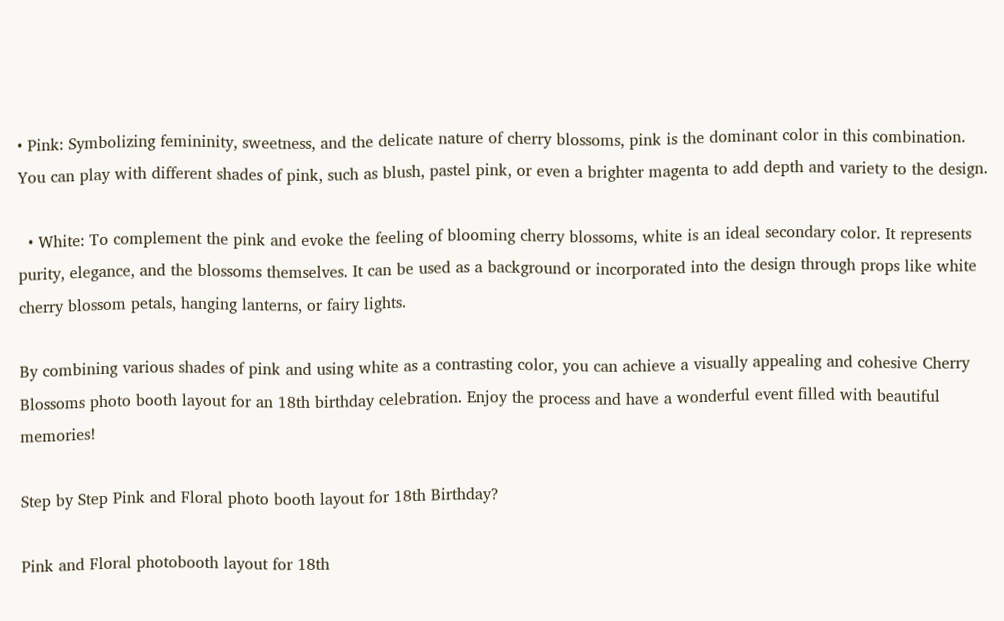• Pink: Symbolizing femininity, sweetness, and the delicate nature of cherry blossoms, pink is the dominant color in this combination. You can play with different shades of pink, such as blush, pastel pink, or even a brighter magenta to add depth and variety to the design.

  • White: To complement the pink and evoke the feeling of blooming cherry blossoms, white is an ideal secondary color. It represents purity, elegance, and the blossoms themselves. It can be used as a background or incorporated into the design through props like white cherry blossom petals, hanging lanterns, or fairy lights.

By combining various shades of pink and using white as a contrasting color, you can achieve a visually appealing and cohesive Cherry Blossoms photo booth layout for an 18th birthday celebration. Enjoy the process and have a wonderful event filled with beautiful memories!

Step by Step Pink and Floral photo booth layout for 18th Birthday?

Pink and Floral photobooth layout for 18th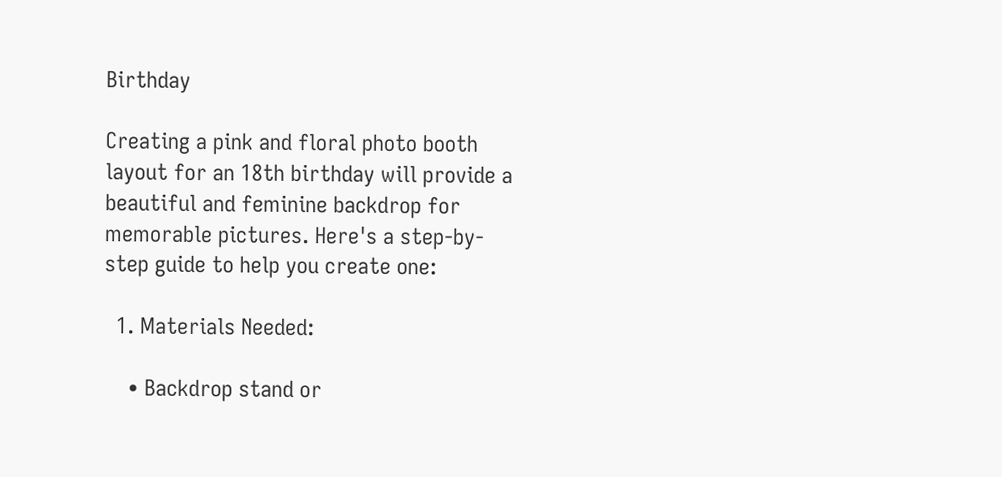Birthday

Creating a pink and floral photo booth layout for an 18th birthday will provide a beautiful and feminine backdrop for memorable pictures. Here's a step-by-step guide to help you create one:

  1. Materials Needed:

    • Backdrop stand or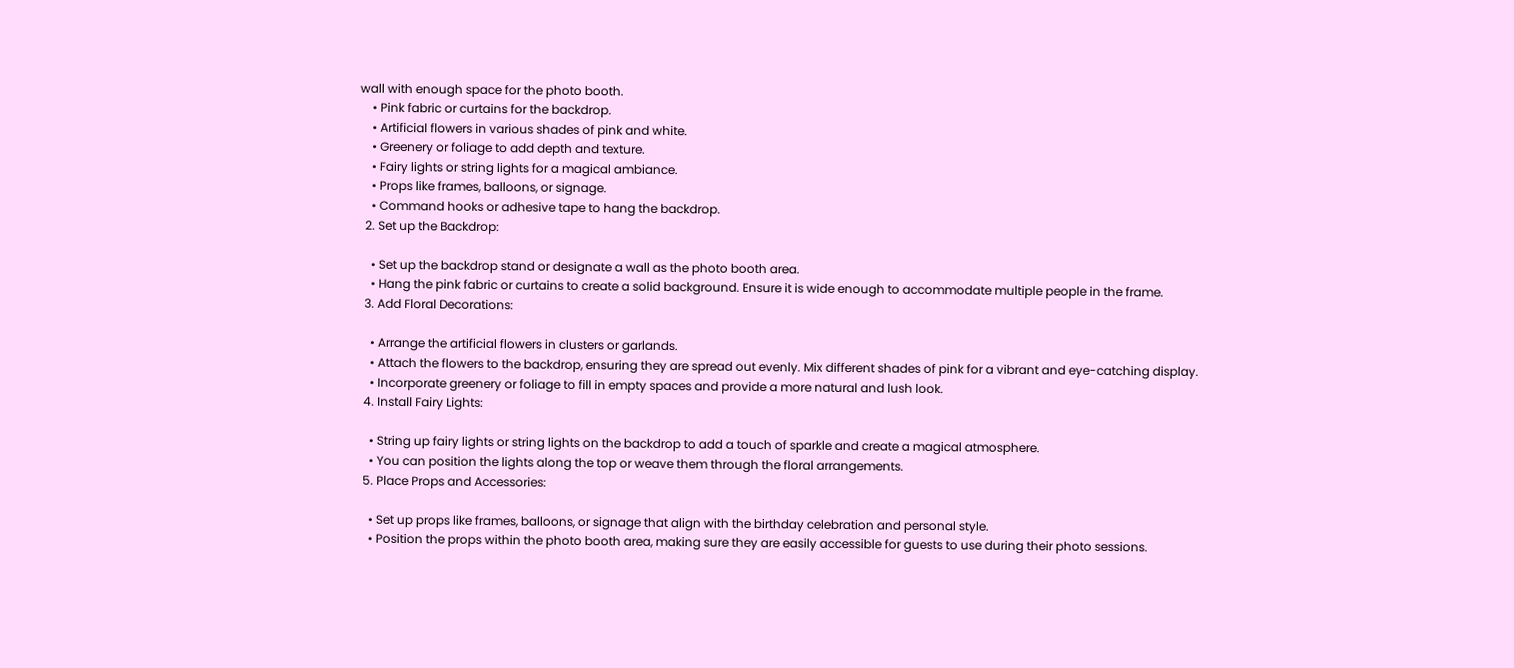wall with enough space for the photo booth.
    • Pink fabric or curtains for the backdrop.
    • Artificial flowers in various shades of pink and white.
    • Greenery or foliage to add depth and texture.
    • Fairy lights or string lights for a magical ambiance.
    • Props like frames, balloons, or signage.
    • Command hooks or adhesive tape to hang the backdrop.
  2. Set up the Backdrop:

    • Set up the backdrop stand or designate a wall as the photo booth area.
    • Hang the pink fabric or curtains to create a solid background. Ensure it is wide enough to accommodate multiple people in the frame.
  3. Add Floral Decorations:

    • Arrange the artificial flowers in clusters or garlands.
    • Attach the flowers to the backdrop, ensuring they are spread out evenly. Mix different shades of pink for a vibrant and eye-catching display.
    • Incorporate greenery or foliage to fill in empty spaces and provide a more natural and lush look.
  4. Install Fairy Lights:

    • String up fairy lights or string lights on the backdrop to add a touch of sparkle and create a magical atmosphere.
    • You can position the lights along the top or weave them through the floral arrangements.
  5. Place Props and Accessories:

    • Set up props like frames, balloons, or signage that align with the birthday celebration and personal style.
    • Position the props within the photo booth area, making sure they are easily accessible for guests to use during their photo sessions.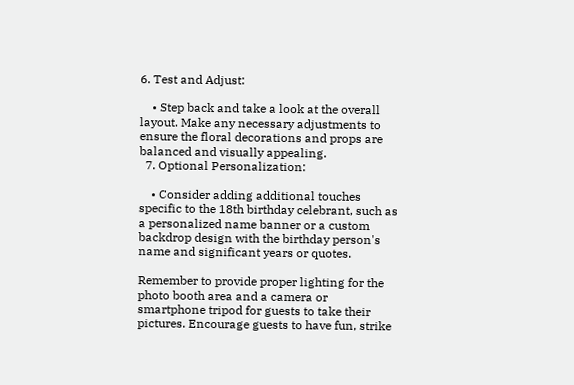6. Test and Adjust:

    • Step back and take a look at the overall layout. Make any necessary adjustments to ensure the floral decorations and props are balanced and visually appealing.
  7. Optional Personalization:

    • Consider adding additional touches specific to the 18th birthday celebrant, such as a personalized name banner or a custom backdrop design with the birthday person's name and significant years or quotes.

Remember to provide proper lighting for the photo booth area and a camera or smartphone tripod for guests to take their pictures. Encourage guests to have fun, strike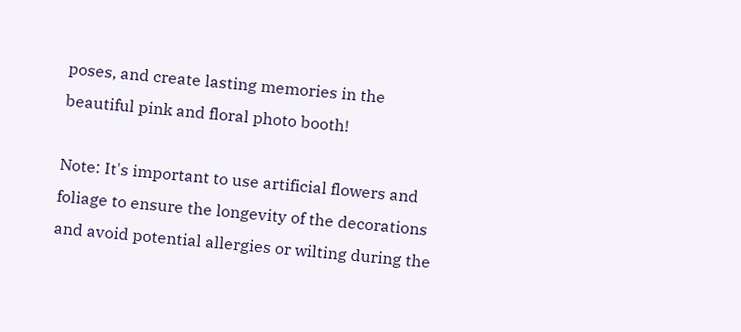poses, and create lasting memories in the beautiful pink and floral photo booth!

Note: It's important to use artificial flowers and foliage to ensure the longevity of the decorations and avoid potential allergies or wilting during the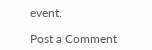event.

Post a Comment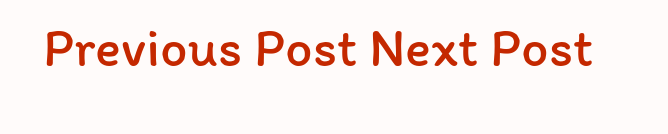Previous Post Next Post